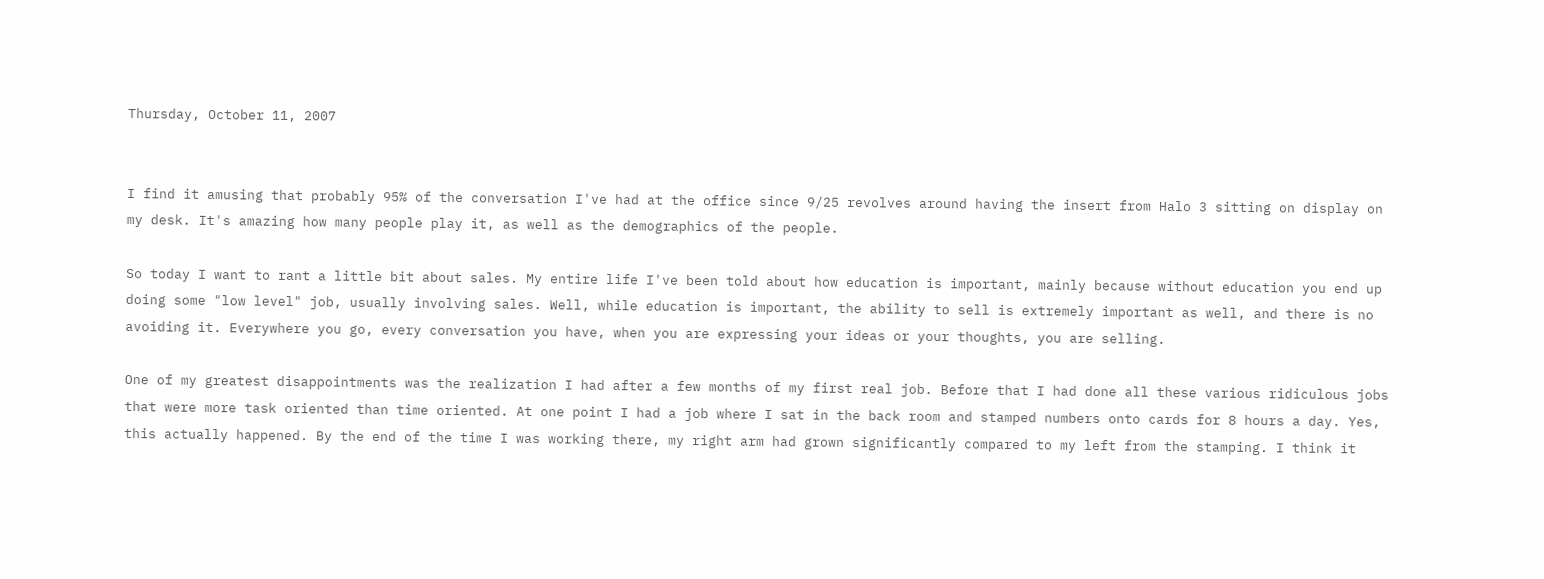Thursday, October 11, 2007


I find it amusing that probably 95% of the conversation I've had at the office since 9/25 revolves around having the insert from Halo 3 sitting on display on my desk. It's amazing how many people play it, as well as the demographics of the people.

So today I want to rant a little bit about sales. My entire life I've been told about how education is important, mainly because without education you end up doing some "low level" job, usually involving sales. Well, while education is important, the ability to sell is extremely important as well, and there is no avoiding it. Everywhere you go, every conversation you have, when you are expressing your ideas or your thoughts, you are selling.

One of my greatest disappointments was the realization I had after a few months of my first real job. Before that I had done all these various ridiculous jobs that were more task oriented than time oriented. At one point I had a job where I sat in the back room and stamped numbers onto cards for 8 hours a day. Yes, this actually happened. By the end of the time I was working there, my right arm had grown significantly compared to my left from the stamping. I think it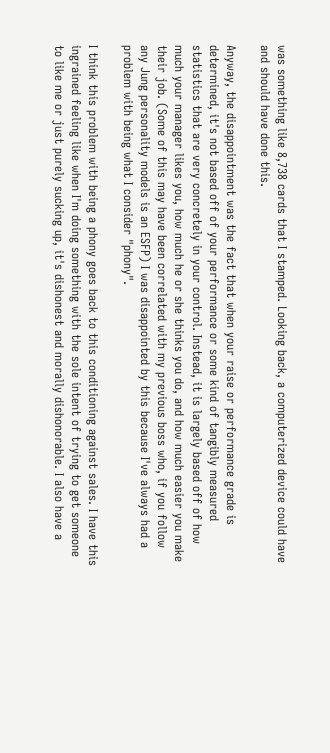was something like 8,738 cards that I stamped. Looking back, a computerized device could have and should have done this.

Anyway, the disappointment was the fact that when your raise or performance grade is determined, it's not based off of your performance or some kind of tangibly measured statistics that are very concretely in your control. Instead, it is largely based off of how much your manager likes you, how much he or she thinks you do, and how much easier you make their job. (Some of this may have been correlated with my previous boss who, if you follow any Jung personality models is an ESFP) I was disappointed by this because I've always had a problem with being what I consider "phony".

I think this problem with being a phony goes back to this conditioning against sales. I have this ingrained feeling like when I'm doing something with the sole intent of trying to get someone to like me or just purely sucking up, it's dishonest and morally dishonorable. I also have a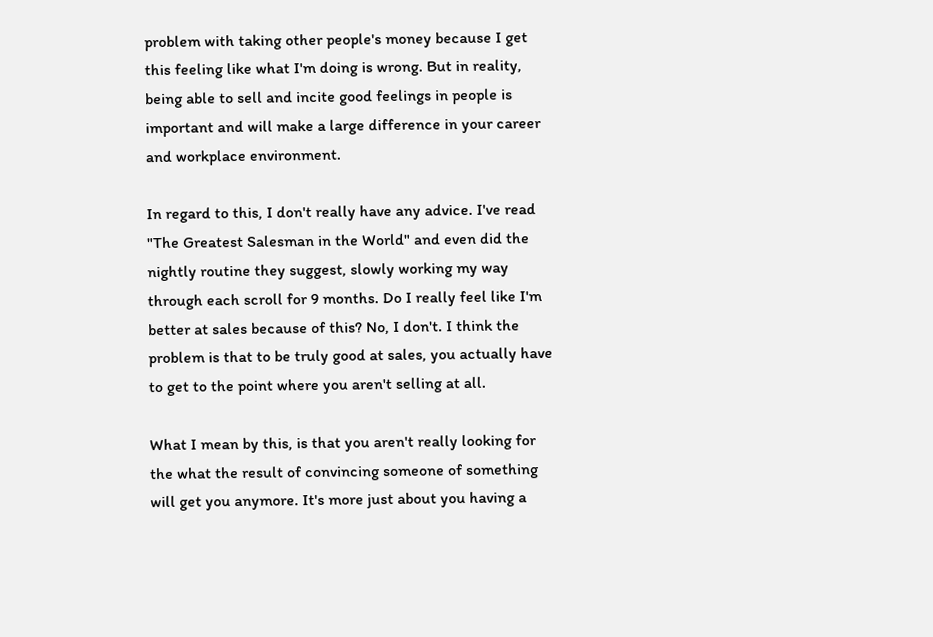problem with taking other people's money because I get this feeling like what I'm doing is wrong. But in reality, being able to sell and incite good feelings in people is important and will make a large difference in your career and workplace environment.

In regard to this, I don't really have any advice. I've read "The Greatest Salesman in the World" and even did the nightly routine they suggest, slowly working my way through each scroll for 9 months. Do I really feel like I'm better at sales because of this? No, I don't. I think the problem is that to be truly good at sales, you actually have to get to the point where you aren't selling at all.

What I mean by this, is that you aren't really looking for the what the result of convincing someone of something will get you anymore. It's more just about you having a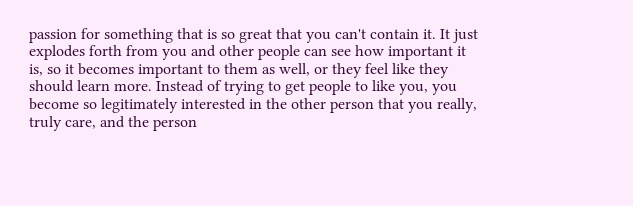passion for something that is so great that you can't contain it. It just explodes forth from you and other people can see how important it is, so it becomes important to them as well, or they feel like they should learn more. Instead of trying to get people to like you, you become so legitimately interested in the other person that you really, truly care, and the person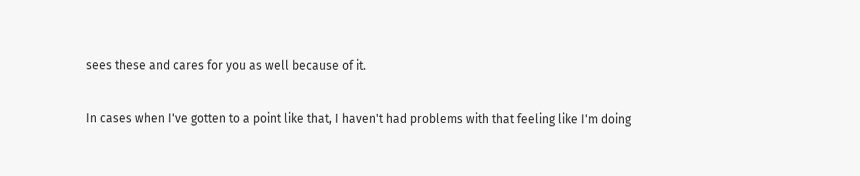sees these and cares for you as well because of it.

In cases when I've gotten to a point like that, I haven't had problems with that feeling like I'm doing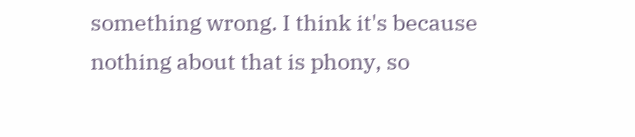something wrong. I think it's because nothing about that is phony, so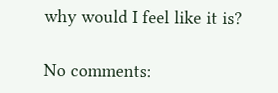why would I feel like it is?

No comments: